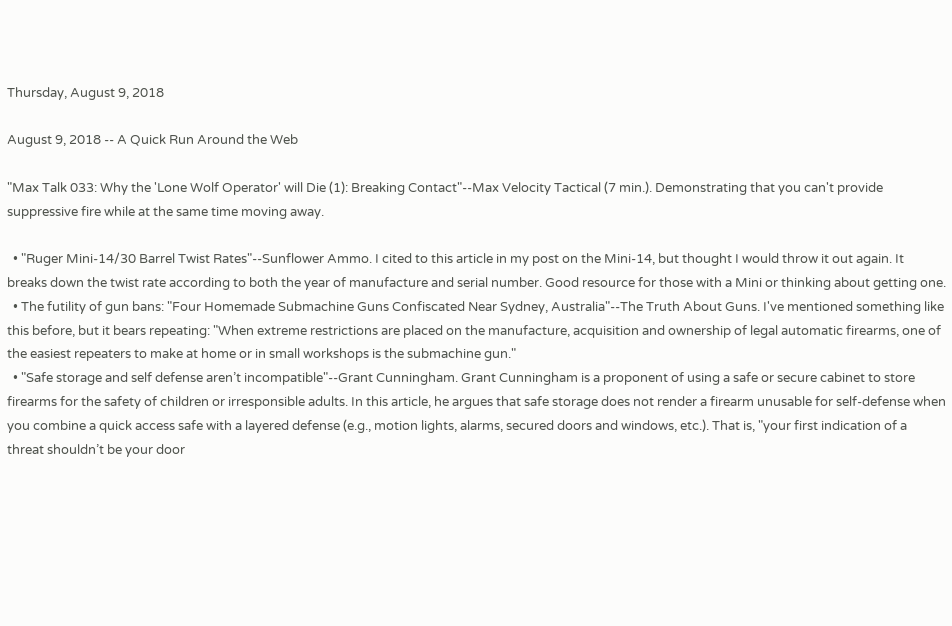Thursday, August 9, 2018

August 9, 2018 -- A Quick Run Around the Web

"Max Talk 033: Why the 'Lone Wolf Operator' will Die (1): Breaking Contact"--Max Velocity Tactical (7 min.). Demonstrating that you can't provide suppressive fire while at the same time moving away.

  • "Ruger Mini-14/30 Barrel Twist Rates"--Sunflower Ammo. I cited to this article in my post on the Mini-14, but thought I would throw it out again. It breaks down the twist rate according to both the year of manufacture and serial number. Good resource for those with a Mini or thinking about getting one.
  • The futility of gun bans: "Four Homemade Submachine Guns Confiscated Near Sydney, Australia"--The Truth About Guns. I've mentioned something like this before, but it bears repeating: "When extreme restrictions are placed on the manufacture, acquisition and ownership of legal automatic firearms, one of the easiest repeaters to make at home or in small workshops is the submachine gun."
  • "Safe storage and self defense aren’t incompatible"--Grant Cunningham. Grant Cunningham is a proponent of using a safe or secure cabinet to store firearms for the safety of children or irresponsible adults. In this article, he argues that safe storage does not render a firearm unusable for self-defense when you combine a quick access safe with a layered defense (e.g., motion lights, alarms, secured doors and windows, etc.). That is, "your first indication of a threat shouldn’t be your door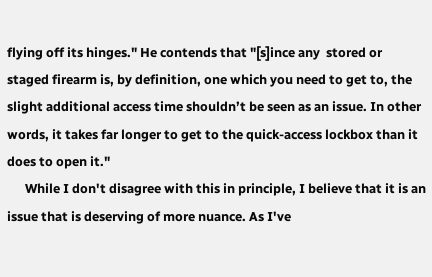flying off its hinges." He contends that "[s]ince any  stored or staged firearm is, by definition, one which you need to get to, the slight additional access time shouldn’t be seen as an issue. In other words, it takes far longer to get to the quick-access lockbox than it does to open it."
      While I don't disagree with this in principle, I believe that it is an issue that is deserving of more nuance. As I've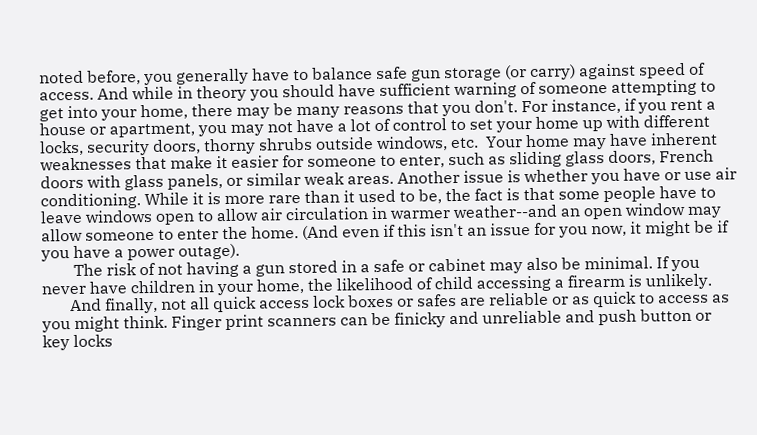noted before, you generally have to balance safe gun storage (or carry) against speed of access. And while in theory you should have sufficient warning of someone attempting to get into your home, there may be many reasons that you don't. For instance, if you rent a house or apartment, you may not have a lot of control to set your home up with different locks, security doors, thorny shrubs outside windows, etc.  Your home may have inherent weaknesses that make it easier for someone to enter, such as sliding glass doors, French doors with glass panels, or similar weak areas. Another issue is whether you have or use air conditioning. While it is more rare than it used to be, the fact is that some people have to leave windows open to allow air circulation in warmer weather--and an open window may allow someone to enter the home. (And even if this isn't an issue for you now, it might be if you have a power outage).
        The risk of not having a gun stored in a safe or cabinet may also be minimal. If you never have children in your home, the likelihood of child accessing a firearm is unlikely.
       And finally, not all quick access lock boxes or safes are reliable or as quick to access as you might think. Finger print scanners can be finicky and unreliable and push button or key locks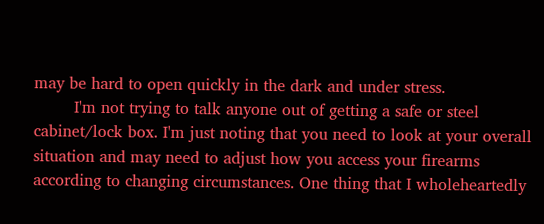may be hard to open quickly in the dark and under stress.
        I'm not trying to talk anyone out of getting a safe or steel cabinet/lock box. I'm just noting that you need to look at your overall situation and may need to adjust how you access your firearms according to changing circumstances. One thing that I wholeheartedly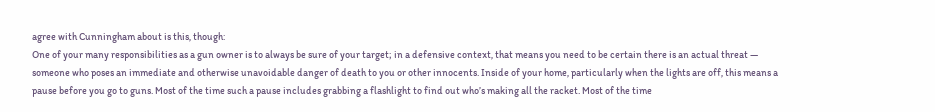agree with Cunningham about is this, though:
One of your many responsibilities as a gun owner is to always be sure of your target; in a defensive context, that means you need to be certain there is an actual threat — someone who poses an immediate and otherwise unavoidable danger of death to you or other innocents. Inside of your home, particularly when the lights are off, this means a pause before you go to guns. Most of the time such a pause includes grabbing a flashlight to find out who’s making all the racket. Most of the time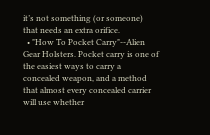it’s not something (or someone) that needs an extra orifice.
  • "How To Pocket Carry"--Alien Gear Holsters. Pocket carry is one of the easiest ways to carry a concealed weapon, and a method that almost every concealed carrier will use whether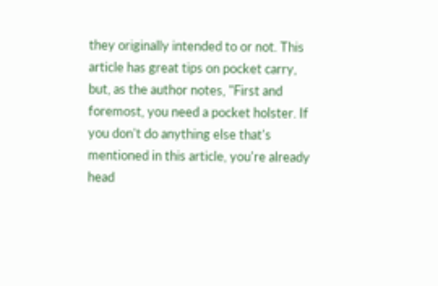they originally intended to or not. This article has great tips on pocket carry, but, as the author notes, "First and foremost, you need a pocket holster. If you don't do anything else that's mentioned in this article, you're already head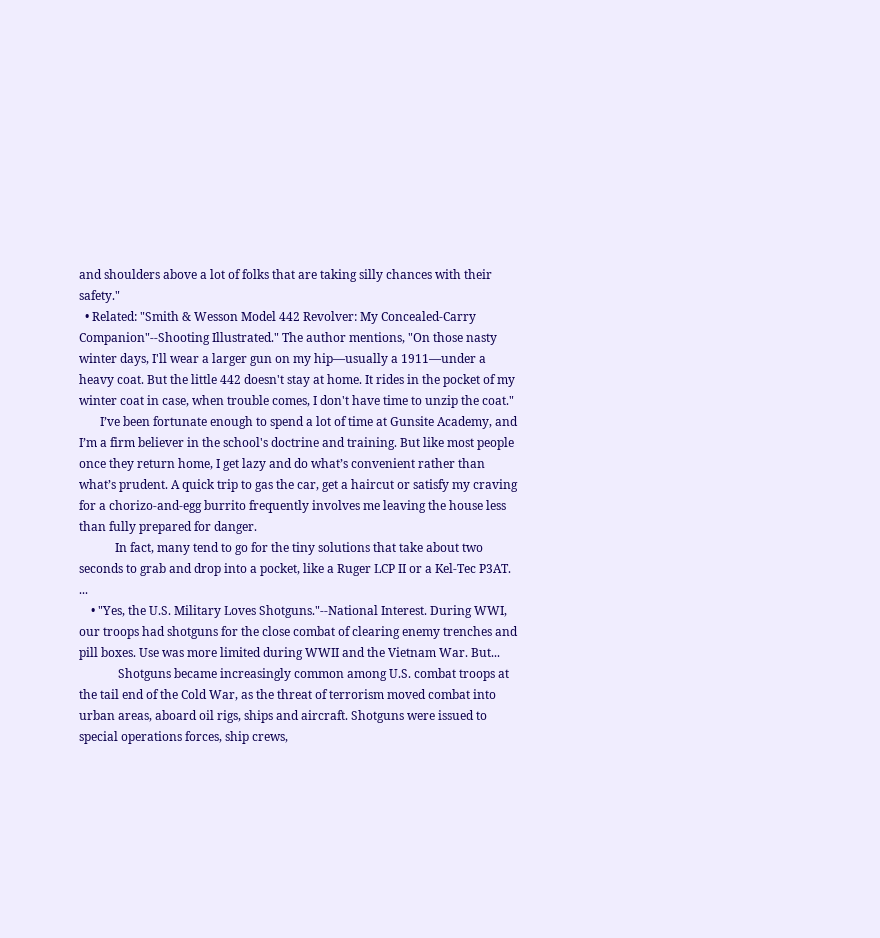and shoulders above a lot of folks that are taking silly chances with their safety."
  • Related: "Smith & Wesson Model 442 Revolver: My Concealed-Carry Companion"--Shooting Illustrated." The author mentions, "On those nasty winter days, I'll wear a larger gun on my hip—usually a 1911—under a heavy coat. But the little 442 doesn't stay at home. It rides in the pocket of my winter coat in case, when trouble comes, I don't have time to unzip the coat."
       I’ve been fortunate enough to spend a lot of time at Gunsite Academy, and I’m a firm believer in the school's doctrine and training. But like most people once they return home, I get lazy and do what’s convenient rather than what’s prudent. A quick trip to gas the car, get a haircut or satisfy my craving for a chorizo-and-egg burrito frequently involves me leaving the house less than fully prepared for danger.
            In fact, many tend to go for the tiny solutions that take about two seconds to grab and drop into a pocket, like a Ruger LCP II or a Kel-Tec P3AT. ...
    • "Yes, the U.S. Military Loves Shotguns."--National Interest. During WWI, our troops had shotguns for the close combat of clearing enemy trenches and pill boxes. Use was more limited during WWII and the Vietnam War. But...
             Shotguns became increasingly common among U.S. combat troops at the tail end of the Cold War, as the threat of terrorism moved combat into urban areas, aboard oil rigs, ships and aircraft. Shotguns were issued to special operations forces, ship crews,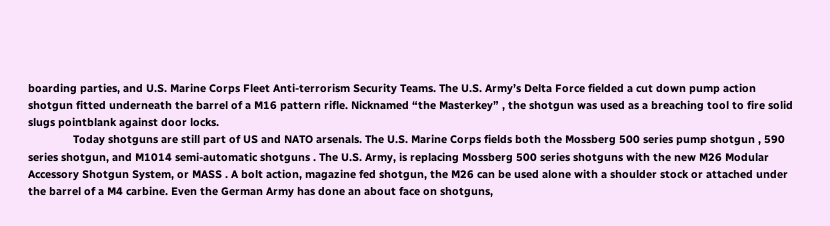boarding parties, and U.S. Marine Corps Fleet Anti-terrorism Security Teams. The U.S. Army’s Delta Force fielded a cut down pump action shotgun fitted underneath the barrel of a M16 pattern rifle. Nicknamed “the Masterkey” , the shotgun was used as a breaching tool to fire solid slugs pointblank against door locks.
               Today shotguns are still part of US and NATO arsenals. The U.S. Marine Corps fields both the Mossberg 500 series pump shotgun , 590 series shotgun, and M1014 semi-automatic shotguns . The U.S. Army, is replacing Mossberg 500 series shotguns with the new M26 Modular Accessory Shotgun System, or MASS . A bolt action, magazine fed shotgun, the M26 can be used alone with a shoulder stock or attached under the barrel of a M4 carbine. Even the German Army has done an about face on shotguns,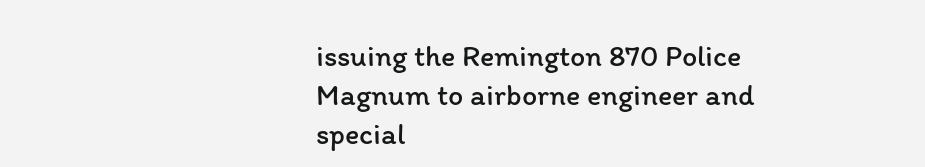issuing the Remington 870 Police Magnum to airborne engineer and special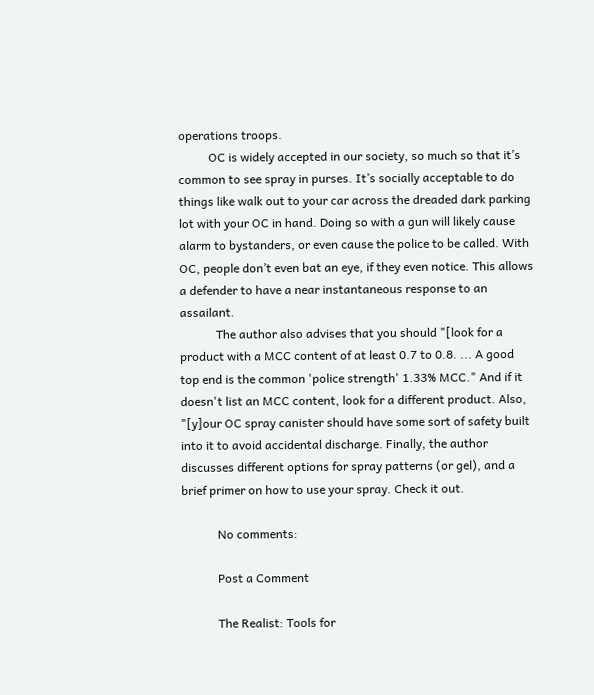operations troops.
          OC is widely accepted in our society, so much so that it’s common to see spray in purses. It’s socially acceptable to do things like walk out to your car across the dreaded dark parking lot with your OC in hand. Doing so with a gun will likely cause alarm to bystanders, or even cause the police to be called. With OC, people don’t even bat an eye, if they even notice. This allows a defender to have a near instantaneous response to an assailant.
            The author also advises that you should "[look for a product with a MCC content of at least 0.7 to 0.8. ... A good top end is the common 'police strength' 1.33% MCC." And if it doesn't list an MCC content, look for a different product. Also, "[y]our OC spray canister should have some sort of safety built into it to avoid accidental discharge. Finally, the author discusses different options for spray patterns (or gel), and a brief primer on how to use your spray. Check it out.

            No comments:

            Post a Comment

            The Realist: Tools for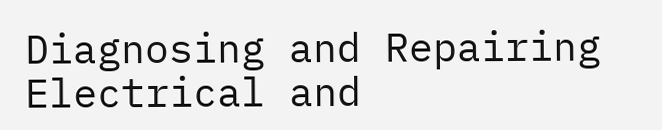Diagnosing and Repairing Electrical and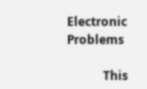Electronic Problems

            This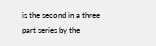is the second in a three part series by the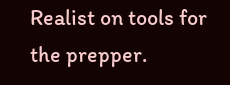Realist on tools for the prepper.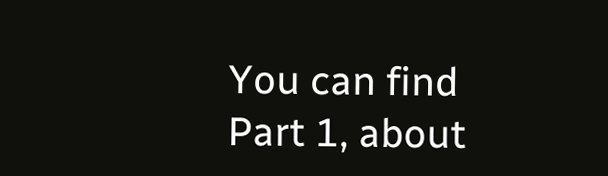You can find Part 1, about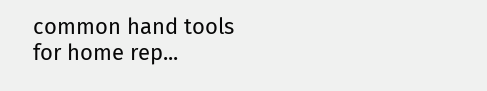common hand tools for home rep...